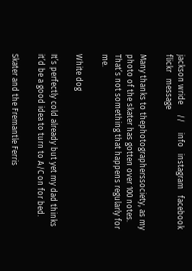jackson wride     //     info   instagram   facebook   flickr   message

Many thanks to thephotographerssociety, as my photo of the skater has gotten over 100 notes. That’s not something that happens regularly for me.

White dog

It’s perfectly cold already but yet my dad thinks it’d be a good idea to turn to A/C on for bed.

Skater and the Fremantle Ferris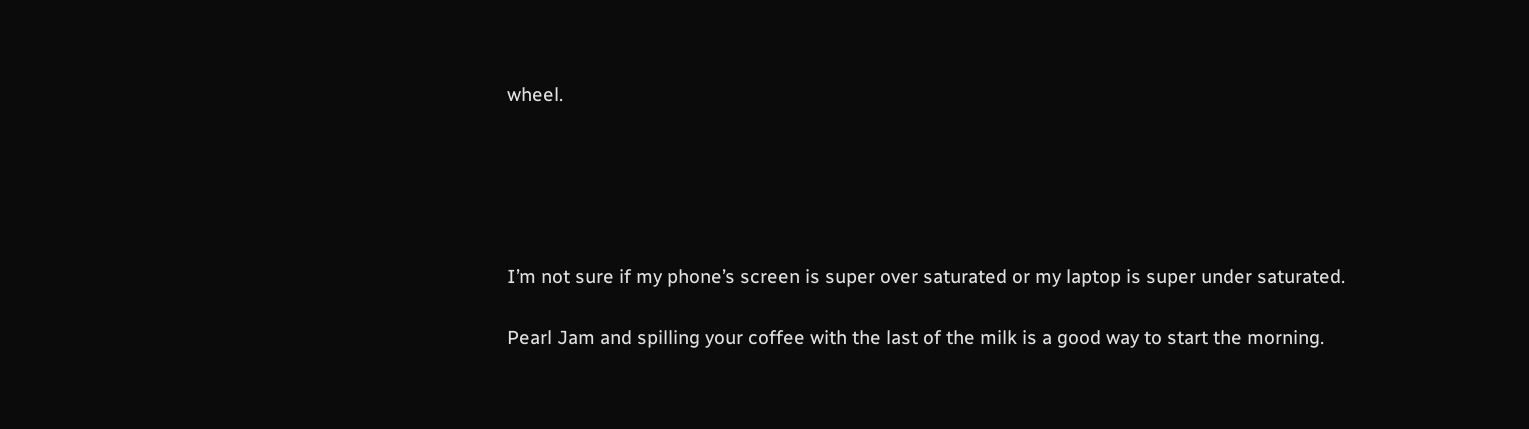wheel.





I’m not sure if my phone’s screen is super over saturated or my laptop is super under saturated.

Pearl Jam and spilling your coffee with the last of the milk is a good way to start the morning.